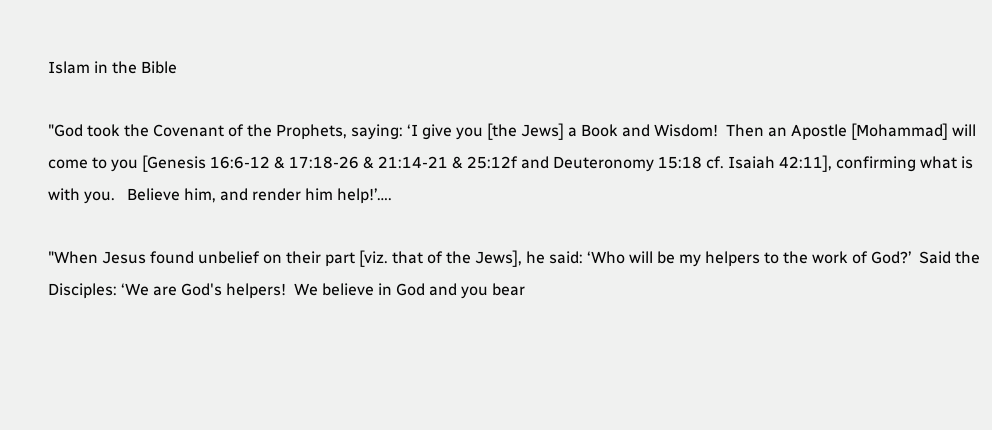Islam in the Bible

"God took the Covenant of the Prophets, saying: ‘I give you [the Jews] a Book and Wisdom!  Then an Apostle [Mohammad] will come to you [Genesis 16:6-12 & 17:18-26 & 21:14-21 & 25:12f and Deuteronomy 15:18 cf. Isaiah 42:11], confirming what is with you.   Believe him, and render him help!’….

"When Jesus found unbelief on their part [viz. that of the Jews], he said: ‘Who will be my helpers to the work of God?’  Said the Disciples: ‘We are God's helpers!  We believe in God and you bear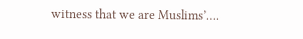witness that we are Muslims’….